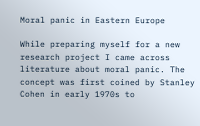Moral panic in Eastern Europe

While preparing myself for a new research project I came across literature about moral panic. The concept was first coined by Stanley Cohen in early 1970s to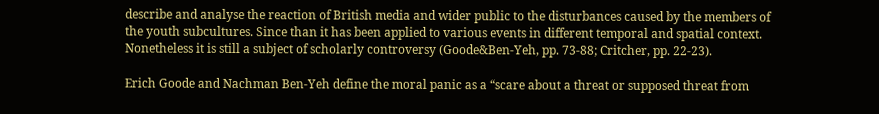describe and analyse the reaction of British media and wider public to the disturbances caused by the members of the youth subcultures. Since than it has been applied to various events in different temporal and spatial context. Nonetheless it is still a subject of scholarly controversy (Goode&Ben-Yeh, pp. 73-88; Critcher, pp. 22-23).

Erich Goode and Nachman Ben-Yeh define the moral panic as a “scare about a threat or supposed threat from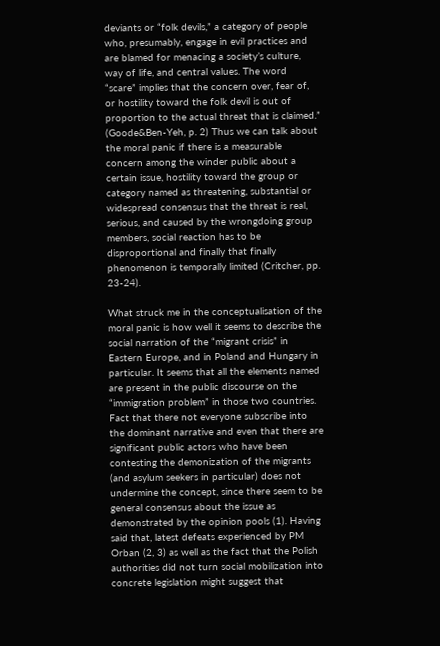deviants or “folk devils,” a category of people who, presumably, engage in evil practices and are blamed for menacing a society’s culture, way of life, and central values. The word “scare” implies that the concern over, fear of, or hostility toward the folk devil is out of proportion to the actual threat that is claimed.” (Goode&Ben-Yeh, p. 2) Thus we can talk about the moral panic if there is a measurable concern among the winder public about a certain issue, hostility toward the group or category named as threatening, substantial or widespread consensus that the threat is real, serious, and caused by the wrongdoing group members, social reaction has to be disproportional and finally that finally phenomenon is temporally limited (Critcher, pp. 23-24).

What struck me in the conceptualisation of the moral panic is how well it seems to describe the social narration of the “migrant crisis” in Eastern Europe, and in Poland and Hungary in particular. It seems that all the elements named are present in the public discourse on the “immigration problem” in those two countries. Fact that there not everyone subscribe into the dominant narrative and even that there are significant public actors who have been contesting the demonization of the migrants (and asylum seekers in particular) does not undermine the concept, since there seem to be general consensus about the issue as demonstrated by the opinion pools (1). Having said that, latest defeats experienced by PM Orban (2, 3) as well as the fact that the Polish authorities did not turn social mobilization into concrete legislation might suggest that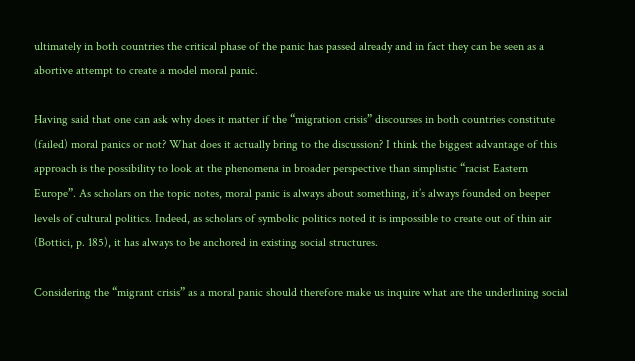ultimately in both countries the critical phase of the panic has passed already and in fact they can be seen as a abortive attempt to create a model moral panic.

Having said that one can ask why does it matter if the “migration crisis” discourses in both countries constitute (failed) moral panics or not? What does it actually bring to the discussion? I think the biggest advantage of this approach is the possibility to look at the phenomena in broader perspective than simplistic “racist Eastern Europe”. As scholars on the topic notes, moral panic is always about something, it’s always founded on beeper levels of cultural politics. Indeed, as scholars of symbolic politics noted it is impossible to create out of thin air (Bottici, p. 185), it has always to be anchored in existing social structures.

Considering the “migrant crisis” as a moral panic should therefore make us inquire what are the underlining social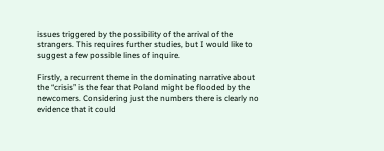issues triggered by the possibility of the arrival of the strangers. This requires further studies, but I would like to suggest a few possible lines of inquire.

Firstly, a recurrent theme in the dominating narrative about the “crisis” is the fear that Poland might be flooded by the newcomers. Considering just the numbers there is clearly no evidence that it could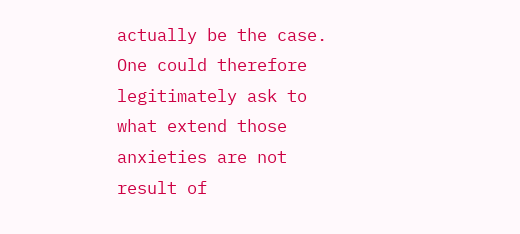actually be the case. One could therefore legitimately ask to what extend those anxieties are not result of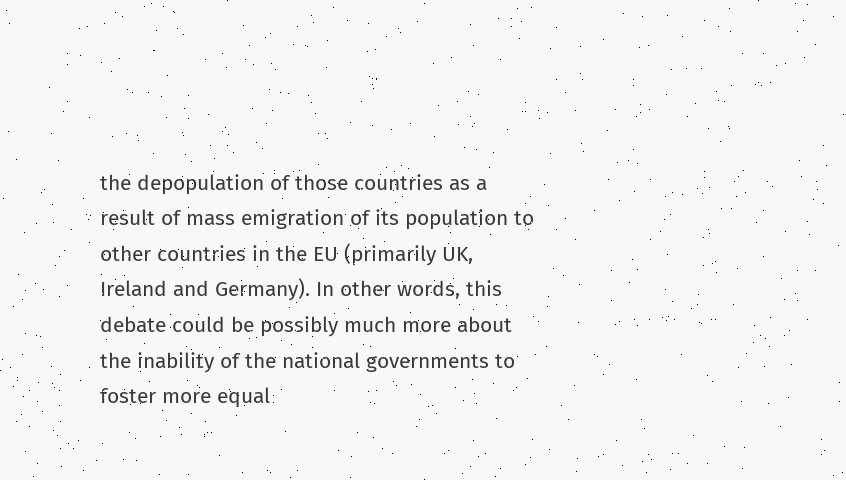the depopulation of those countries as a result of mass emigration of its population to other countries in the EU (primarily UK, Ireland and Germany). In other words, this debate could be possibly much more about the inability of the national governments to foster more equal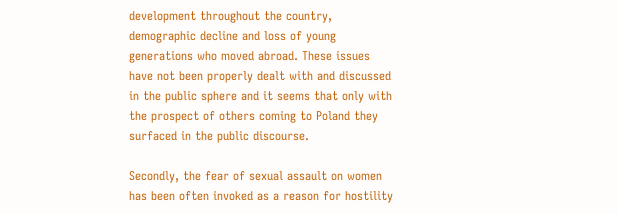development throughout the country, demographic decline and loss of young generations who moved abroad. These issues have not been properly dealt with and discussed in the public sphere and it seems that only with the prospect of others coming to Poland they surfaced in the public discourse.

Secondly, the fear of sexual assault on women has been often invoked as a reason for hostility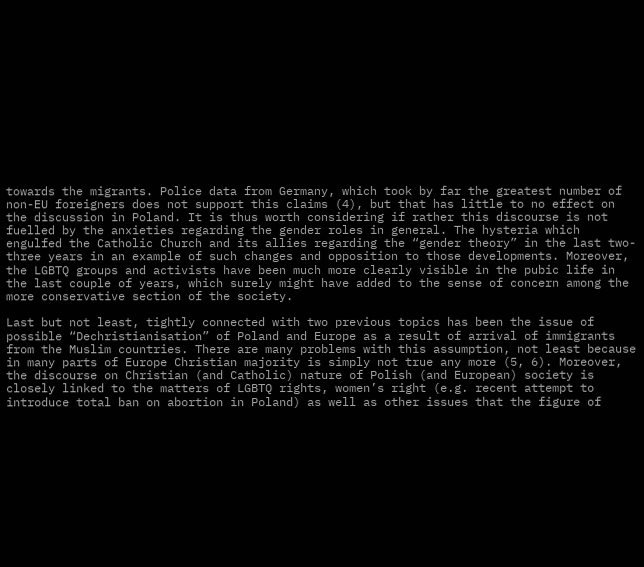towards the migrants. Police data from Germany, which took by far the greatest number of non-EU foreigners does not support this claims (4), but that has little to no effect on the discussion in Poland. It is thus worth considering if rather this discourse is not fuelled by the anxieties regarding the gender roles in general. The hysteria which engulfed the Catholic Church and its allies regarding the “gender theory” in the last two-three years in an example of such changes and opposition to those developments. Moreover, the LGBTQ groups and activists have been much more clearly visible in the pubic life in the last couple of years, which surely might have added to the sense of concern among the more conservative section of the society.

Last but not least, tightly connected with two previous topics has been the issue of possible “Dechristianisation” of Poland and Europe as a result of arrival of immigrants from the Muslim countries. There are many problems with this assumption, not least because in many parts of Europe Christian majority is simply not true any more (5, 6). Moreover, the discourse on Christian (and Catholic) nature of Polish (and European) society is closely linked to the matters of LGBTQ rights, women’s right (e.g. recent attempt to introduce total ban on abortion in Poland) as well as other issues that the figure of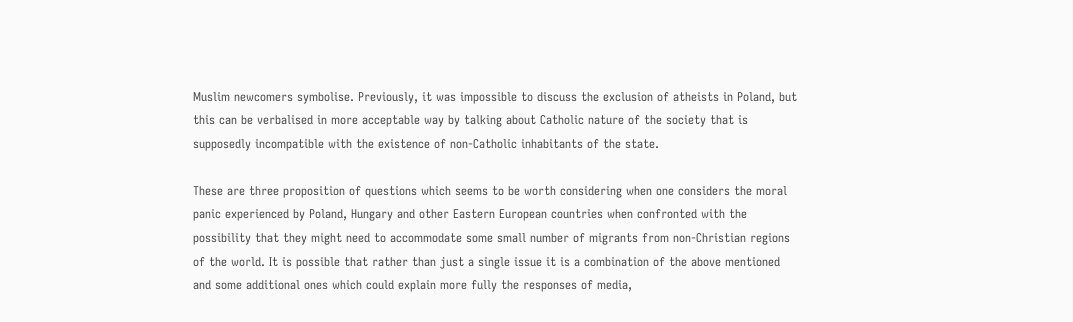Muslim newcomers symbolise. Previously, it was impossible to discuss the exclusion of atheists in Poland, but this can be verbalised in more acceptable way by talking about Catholic nature of the society that is supposedly incompatible with the existence of non-Catholic inhabitants of the state.

These are three proposition of questions which seems to be worth considering when one considers the moral panic experienced by Poland, Hungary and other Eastern European countries when confronted with the possibility that they might need to accommodate some small number of migrants from non-Christian regions of the world. It is possible that rather than just a single issue it is a combination of the above mentioned and some additional ones which could explain more fully the responses of media,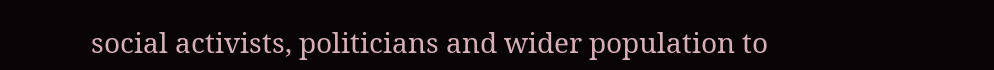social activists, politicians and wider population to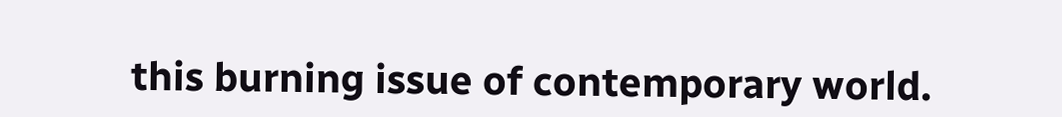this burning issue of contemporary world.